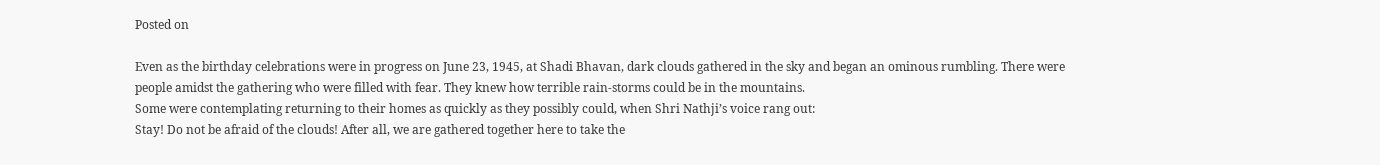Posted on

Even as the birthday celebrations were in progress on June 23, 1945, at Shadi Bhavan, dark clouds gathered in the sky and began an ominous rumbling. There were people amidst the gathering who were filled with fear. They knew how terrible rain-storms could be in the mountains.
Some were contemplating returning to their homes as quickly as they possibly could, when Shri Nathji’s voice rang out:
Stay! Do not be afraid of the clouds! After all, we are gathered together here to take the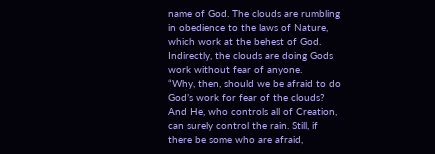name of God. The clouds are rumbling in obedience to the laws of Nature, which work at the behest of God. Indirectly, the clouds are doing Gods work without fear of anyone.
“Why, then, should we be afraid to do God’s work for fear of the clouds? And He, who controls all of Creation, can surely control the rain. Still, if there be some who are afraid,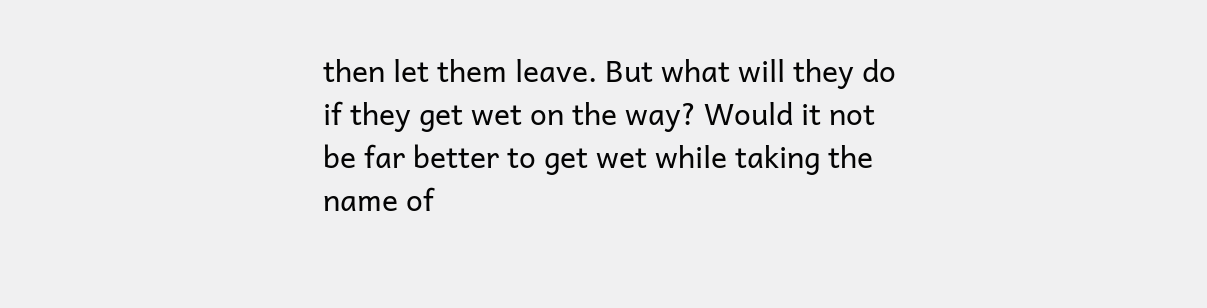then let them leave. But what will they do if they get wet on the way? Would it not be far better to get wet while taking the name of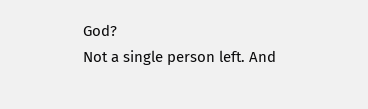God?
Not a single person left. And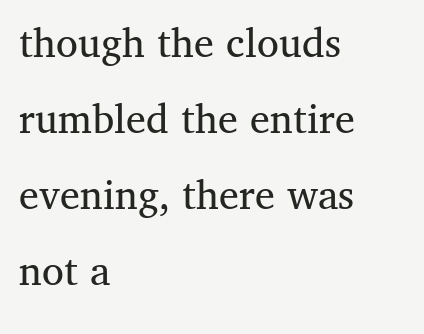though the clouds rumbled the entire evening, there was not a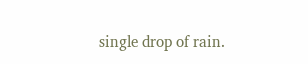single drop of rain.